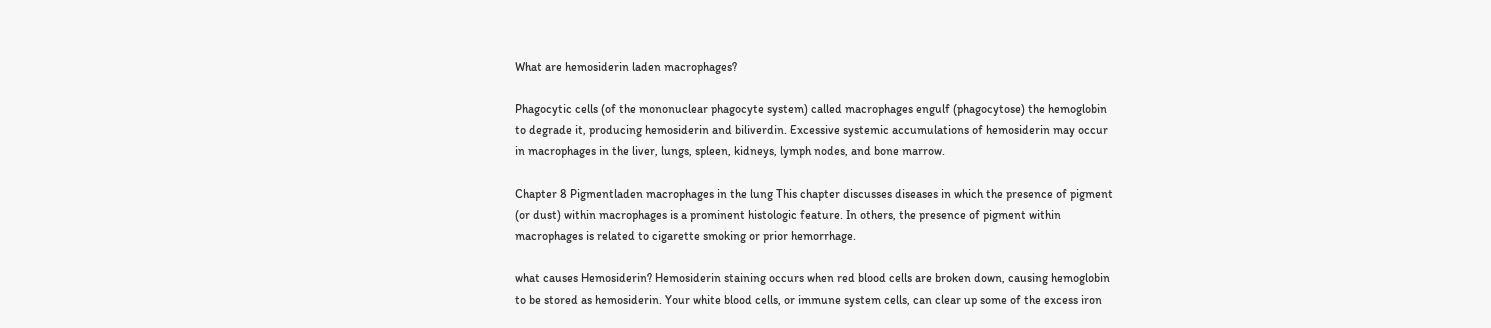What are hemosiderin laden macrophages?

Phagocytic cells (of the mononuclear phagocyte system) called macrophages engulf (phagocytose) the hemoglobin to degrade it, producing hemosiderin and biliverdin. Excessive systemic accumulations of hemosiderin may occur in macrophages in the liver, lungs, spleen, kidneys, lymph nodes, and bone marrow.

Chapter 8 Pigmentladen macrophages in the lung This chapter discusses diseases in which the presence of pigment (or dust) within macrophages is a prominent histologic feature. In others, the presence of pigment within macrophages is related to cigarette smoking or prior hemorrhage.

what causes Hemosiderin? Hemosiderin staining occurs when red blood cells are broken down, causing hemoglobin to be stored as hemosiderin. Your white blood cells, or immune system cells, can clear up some of the excess iron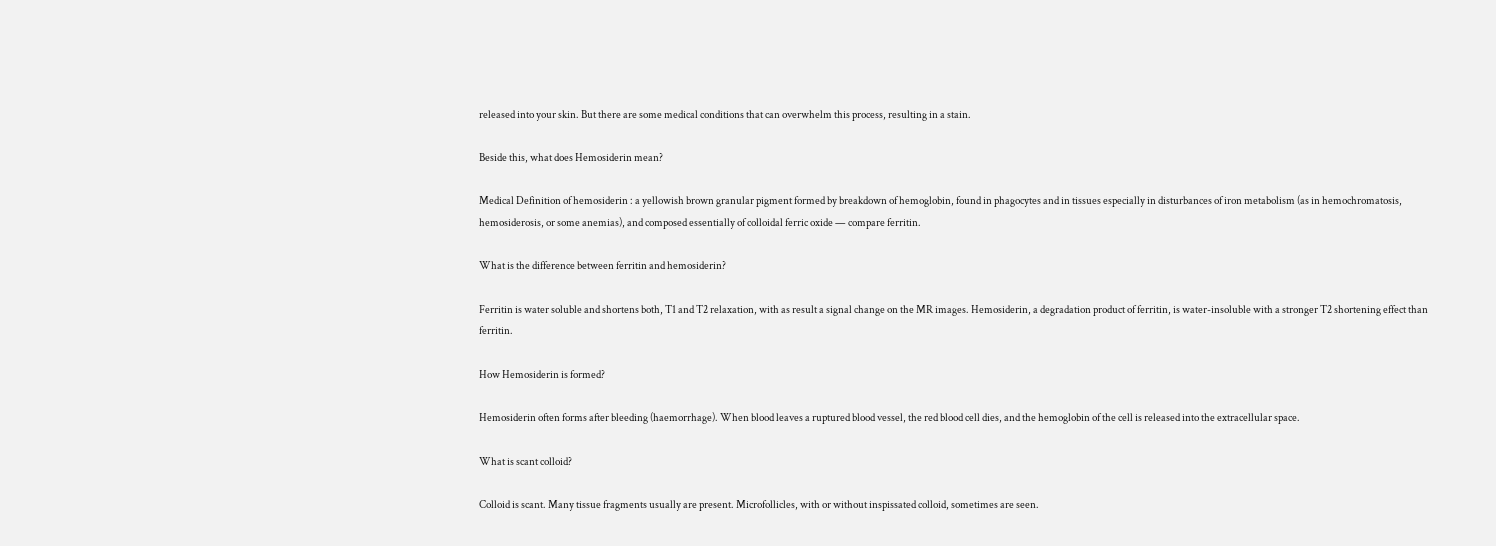released into your skin. But there are some medical conditions that can overwhelm this process, resulting in a stain.

Beside this, what does Hemosiderin mean?

Medical Definition of hemosiderin : a yellowish brown granular pigment formed by breakdown of hemoglobin, found in phagocytes and in tissues especially in disturbances of iron metabolism (as in hemochromatosis, hemosiderosis, or some anemias), and composed essentially of colloidal ferric oxide — compare ferritin.

What is the difference between ferritin and hemosiderin?

Ferritin is water soluble and shortens both, T1 and T2 relaxation, with as result a signal change on the MR images. Hemosiderin, a degradation product of ferritin, is water-insoluble with a stronger T2 shortening effect than ferritin.

How Hemosiderin is formed?

Hemosiderin often forms after bleeding (haemorrhage). When blood leaves a ruptured blood vessel, the red blood cell dies, and the hemoglobin of the cell is released into the extracellular space.

What is scant colloid?

Colloid is scant. Many tissue fragments usually are present. Microfollicles, with or without inspissated colloid, sometimes are seen.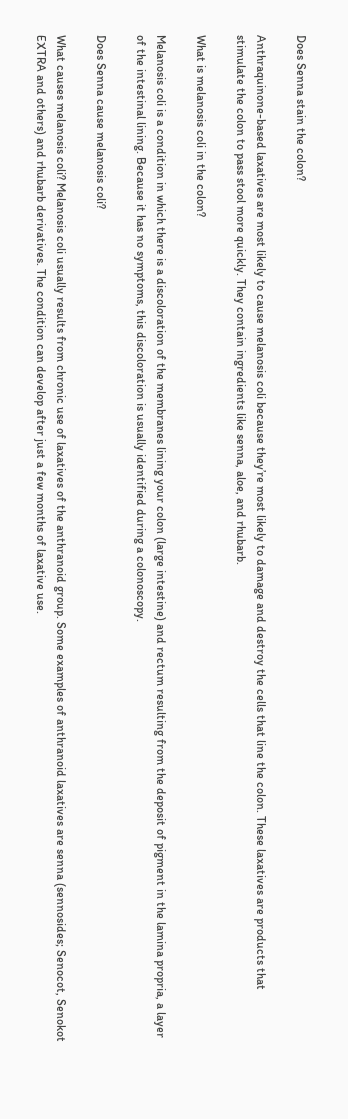Does Senna stain the colon?

Anthraquinone-based laxatives are most likely to cause melanosis coli because they’re most likely to damage and destroy the cells that line the colon. These laxatives are products that stimulate the colon to pass stool more quickly. They contain ingredients like senna, aloe, and rhubarb.

What is melanosis coli in the colon?

Melanosis coli is a condition in which there is a discoloration of the membranes lining your colon (large intestine) and rectum resulting from the deposit of pigment in the lamina propria, a layer of the intestinal lining. Because it has no symptoms, this discoloration is usually identified during a colonoscopy.

Does Senna cause melanosis coli?

What causes melanosis coli? Melanosis coli usually results from chronic use of laxatives of the anthranoid group. Some examples of anthranoid laxatives are senna (sennosides; Senocot, Senokot EXTRA and others) and rhubarb derivatives. The condition can develop after just a few months of laxative use.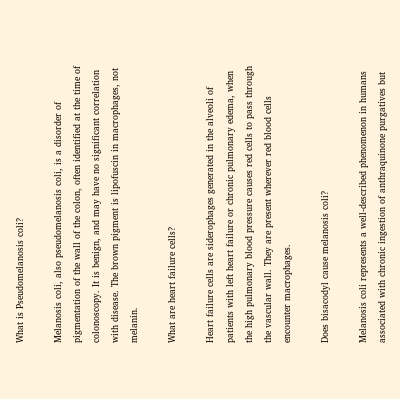What is Pseudomelanosis coli?

Melanosis coli, also pseudomelanosis coli, is a disorder of pigmentation of the wall of the colon, often identified at the time of colonoscopy. It is benign, and may have no significant correlation with disease. The brown pigment is lipofuscin in macrophages, not melanin.

What are heart failure cells?

Heart failure cells are siderophages generated in the alveoli of patients with left heart failure or chronic pulmonary edema, when the high pulmonary blood pressure causes red cells to pass through the vascular wall. They are present wherever red blood cells encounter macrophages.

Does bisacodyl cause melanosis coli?

Melanosis coli represents a well-described phenomenon in humans associated with chronic ingestion of anthraquinone purgatives but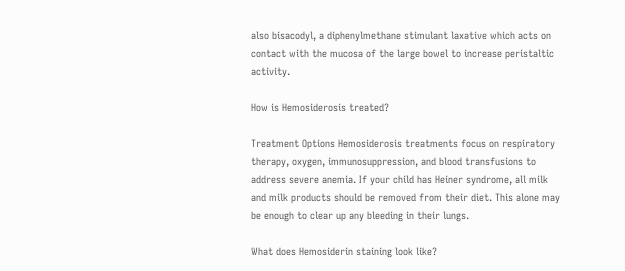also bisacodyl, a diphenylmethane stimulant laxative which acts on contact with the mucosa of the large bowel to increase peristaltic activity.

How is Hemosiderosis treated?

Treatment Options Hemosiderosis treatments focus on respiratory therapy, oxygen, immunosuppression, and blood transfusions to address severe anemia. If your child has Heiner syndrome, all milk and milk products should be removed from their diet. This alone may be enough to clear up any bleeding in their lungs.

What does Hemosiderin staining look like?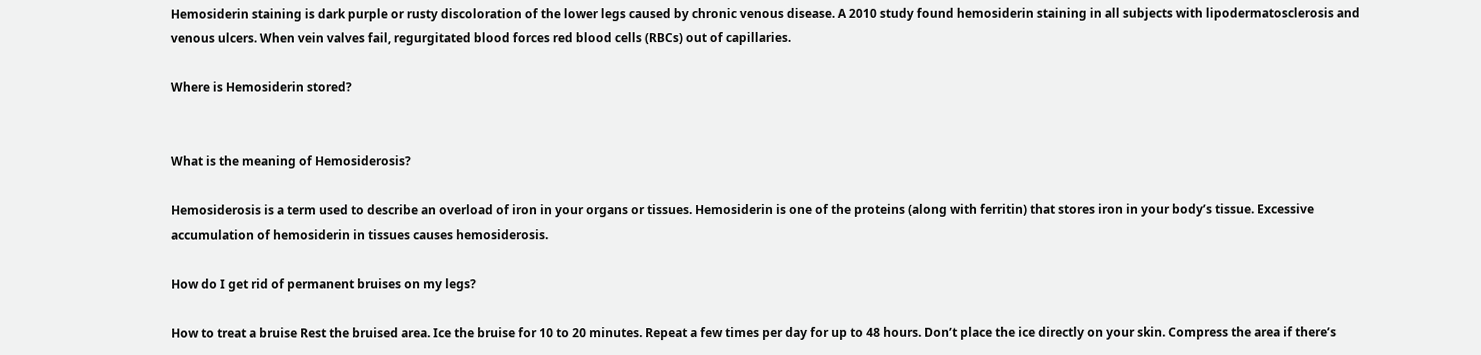Hemosiderin staining is dark purple or rusty discoloration of the lower legs caused by chronic venous disease. A 2010 study found hemosiderin staining in all subjects with lipodermatosclerosis and venous ulcers. When vein valves fail, regurgitated blood forces red blood cells (RBCs) out of capillaries.

Where is Hemosiderin stored?


What is the meaning of Hemosiderosis?

Hemosiderosis is a term used to describe an overload of iron in your organs or tissues. Hemosiderin is one of the proteins (along with ferritin) that stores iron in your body’s tissue. Excessive accumulation of hemosiderin in tissues causes hemosiderosis.

How do I get rid of permanent bruises on my legs?

How to treat a bruise Rest the bruised area. Ice the bruise for 10 to 20 minutes. Repeat a few times per day for up to 48 hours. Don’t place the ice directly on your skin. Compress the area if there’s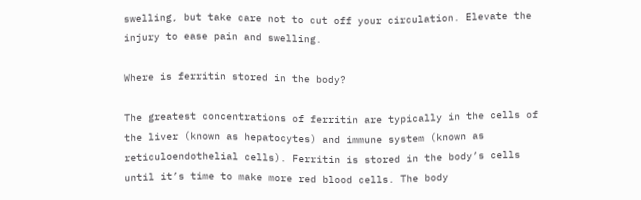swelling, but take care not to cut off your circulation. Elevate the injury to ease pain and swelling.

Where is ferritin stored in the body?

The greatest concentrations of ferritin are typically in the cells of the liver (known as hepatocytes) and immune system (known as reticuloendothelial cells). Ferritin is stored in the body’s cells until it’s time to make more red blood cells. The body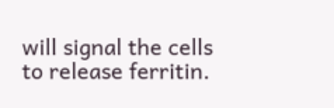will signal the cells to release ferritin.